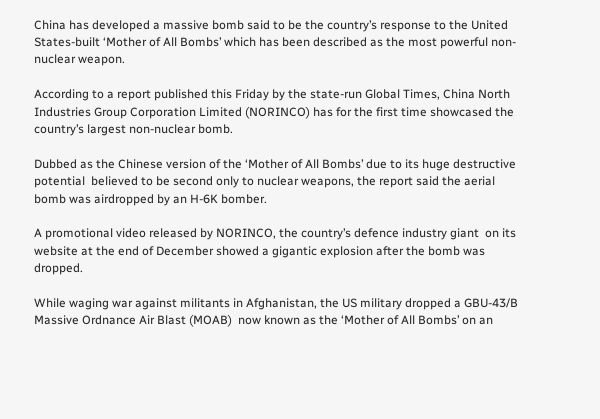China has developed a massive bomb said to be the country’s response to the United States-built ‘Mother of All Bombs’ which has been described as the most powerful non-nuclear weapon.

According to a report published this Friday by the state-run Global Times, China North Industries Group Corporation Limited (NORINCO) has for the first time showcased the country’s largest non-nuclear bomb.

Dubbed as the Chinese version of the ‘Mother of All Bombs’ due to its huge destructive  potential  believed to be second only to nuclear weapons, the report said the aerial bomb was airdropped by an H-6K bomber.

A promotional video released by NORINCO, the country’s defence industry giant  on its website at the end of December showed a gigantic explosion after the bomb was dropped.

While waging war against militants in Afghanistan, the US military dropped a GBU-43/B Massive Ordnance Air Blast (MOAB)  now known as the ‘Mother of All Bombs’ on an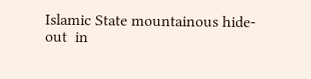Islamic State mountainous hide-out  in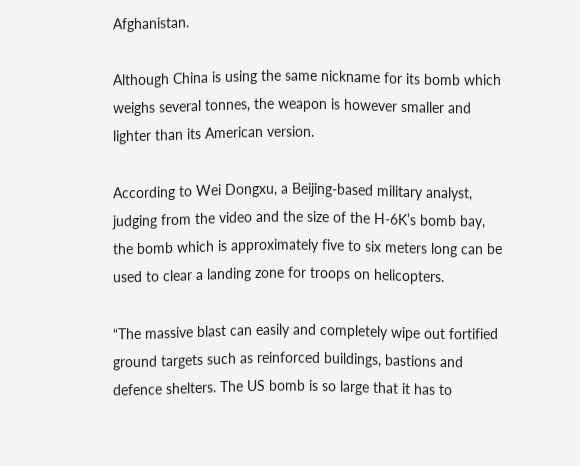Afghanistan.

Although China is using the same nickname for its bomb which weighs several tonnes, the weapon is however smaller and lighter than its American version.

According to Wei Dongxu, a Beijing-based military analyst, judging from the video and the size of the H-6K’s bomb bay, the bomb which is approximately five to six meters long can be used to clear a landing zone for troops on helicopters.

“The massive blast can easily and completely wipe out fortified ground targets such as reinforced buildings, bastions and defence shelters. The US bomb is so large that it has to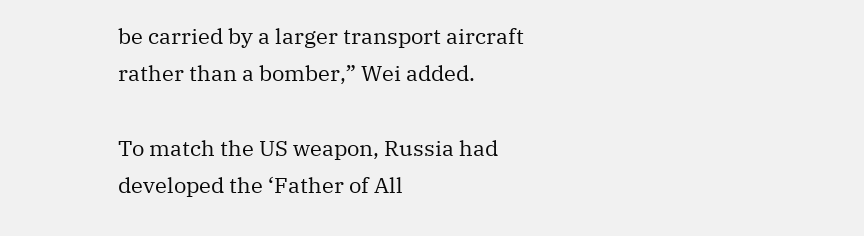be carried by a larger transport aircraft rather than a bomber,” Wei added.

To match the US weapon, Russia had developed the ‘Father of All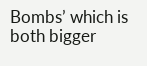Bombs’ which is both bigger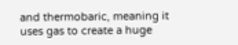and thermobaric, meaning it uses gas to create a huge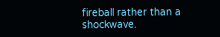fireball rather than a shockwave.